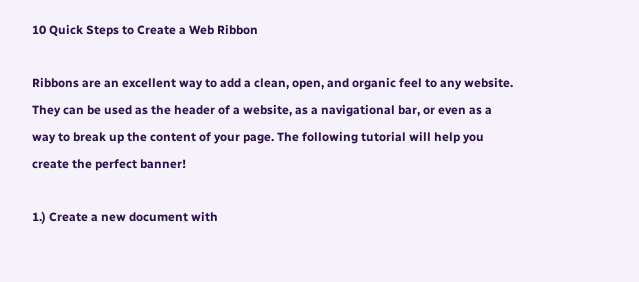10 Quick Steps to Create a Web Ribbon

Ribbons are an excellent way to add a clean, open, and organic feel to any website. They can be used as the header of a website, as a navigational bar, or even as a way to break up the content of your page. The following tutorial will help you create the perfect banner!

1.) Create a new document with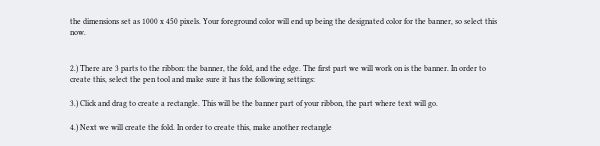the dimensions set as 1000 x 450 pixels. Your foreground color will end up being the designated color for the banner, so select this now.


2.) There are 3 parts to the ribbon: the banner, the fold, and the edge. The first part we will work on is the banner. In order to create this, select the pen tool and make sure it has the following settings:

3.) Click and drag to create a rectangle. This will be the banner part of your ribbon, the part where text will go.

4.) Next we will create the fold. In order to create this, make another rectangle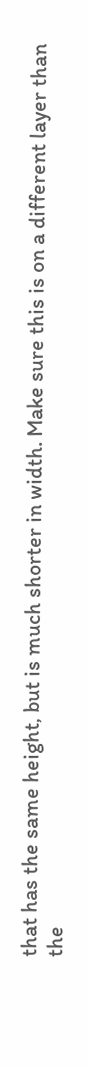that has the same height, but is much shorter in width. Make sure this is on a different layer than the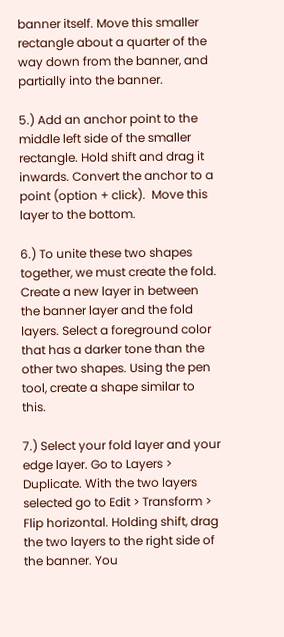banner itself. Move this smaller rectangle about a quarter of the way down from the banner, and partially into the banner.

5.) Add an anchor point to the middle left side of the smaller rectangle. Hold shift and drag it inwards. Convert the anchor to a point (option + click).  Move this layer to the bottom.

6.) To unite these two shapes together, we must create the fold. Create a new layer in between the banner layer and the fold layers. Select a foreground color that has a darker tone than the other two shapes. Using the pen tool, create a shape similar to this.

7.) Select your fold layer and your edge layer. Go to Layers > Duplicate. With the two layers selected go to Edit > Transform > Flip horizontal. Holding shift, drag the two layers to the right side of the banner. You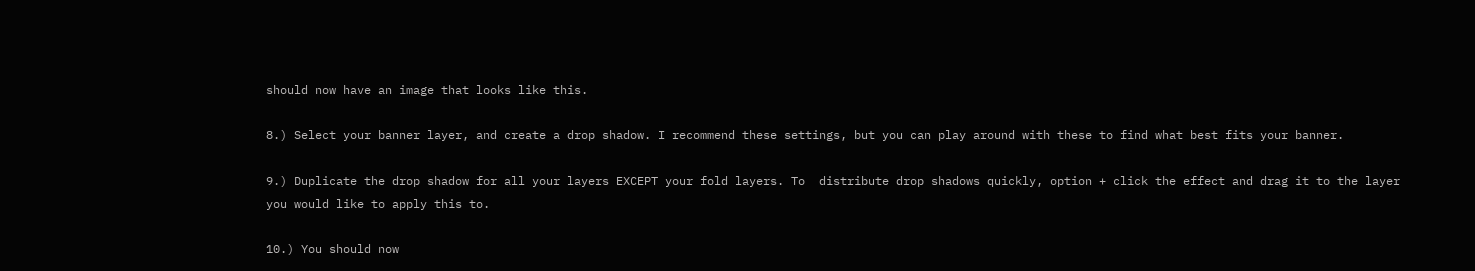should now have an image that looks like this.

8.) Select your banner layer, and create a drop shadow. I recommend these settings, but you can play around with these to find what best fits your banner.

9.) Duplicate the drop shadow for all your layers EXCEPT your fold layers. To  distribute drop shadows quickly, option + click the effect and drag it to the layer you would like to apply this to.

10.) You should now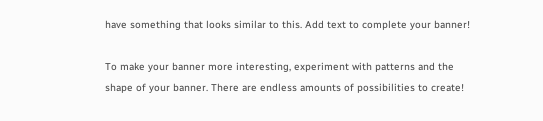have something that looks similar to this. Add text to complete your banner!

To make your banner more interesting, experiment with patterns and the shape of your banner. There are endless amounts of possibilities to create!